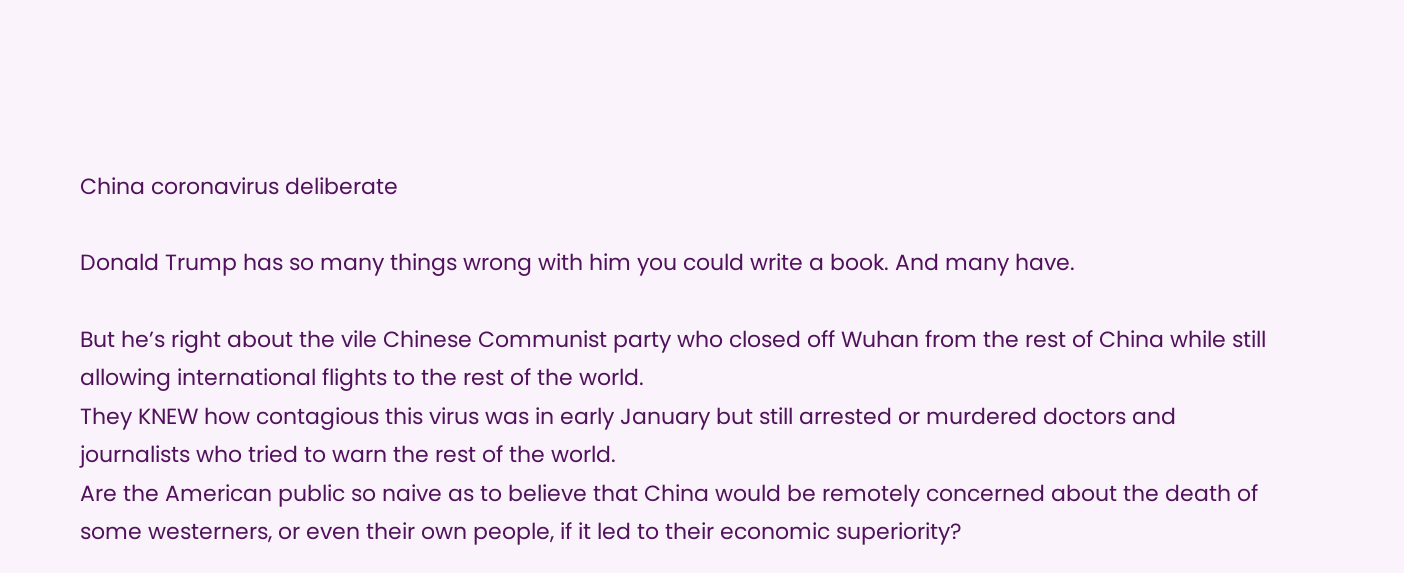China coronavirus deliberate

Donald Trump has so many things wrong with him you could write a book. And many have.

But he’s right about the vile Chinese Communist party who closed off Wuhan from the rest of China while still allowing international flights to the rest of the world.
They KNEW how contagious this virus was in early January but still arrested or murdered doctors and journalists who tried to warn the rest of the world.
Are the American public so naive as to believe that China would be remotely concerned about the death of some westerners, or even their own people, if it led to their economic superiority?